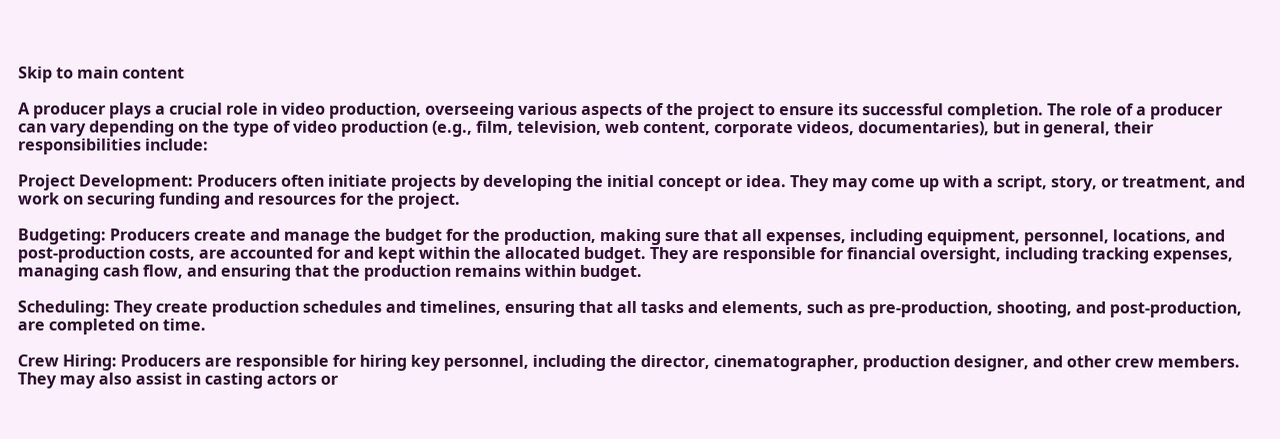Skip to main content

A producer plays a crucial role in video production, overseeing various aspects of the project to ensure its successful completion. The role of a producer can vary depending on the type of video production (e.g., film, television, web content, corporate videos, documentaries), but in general, their responsibilities include:

Project Development: Producers often initiate projects by developing the initial concept or idea. They may come up with a script, story, or treatment, and work on securing funding and resources for the project.

Budgeting: Producers create and manage the budget for the production, making sure that all expenses, including equipment, personnel, locations, and post-production costs, are accounted for and kept within the allocated budget. They are responsible for financial oversight, including tracking expenses, managing cash flow, and ensuring that the production remains within budget.

Scheduling: They create production schedules and timelines, ensuring that all tasks and elements, such as pre-production, shooting, and post-production, are completed on time.

Crew Hiring: Producers are responsible for hiring key personnel, including the director, cinematographer, production designer, and other crew members. They may also assist in casting actors or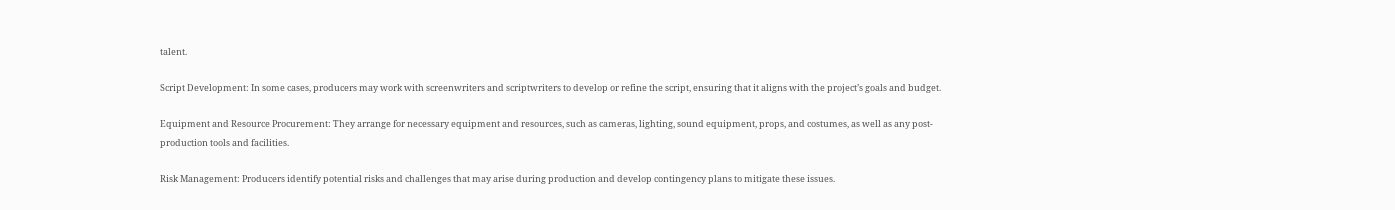talent.

Script Development: In some cases, producers may work with screenwriters and scriptwriters to develop or refine the script, ensuring that it aligns with the project’s goals and budget.

Equipment and Resource Procurement: They arrange for necessary equipment and resources, such as cameras, lighting, sound equipment, props, and costumes, as well as any post-production tools and facilities.

Risk Management: Producers identify potential risks and challenges that may arise during production and develop contingency plans to mitigate these issues.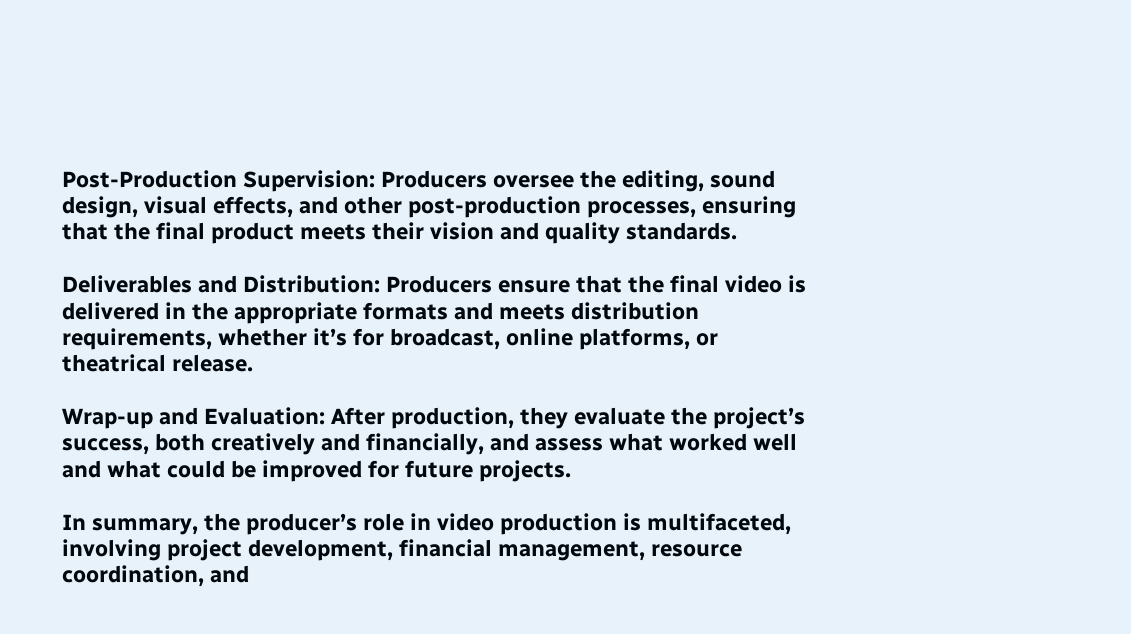Post-Production Supervision: Producers oversee the editing, sound design, visual effects, and other post-production processes, ensuring that the final product meets their vision and quality standards.

Deliverables and Distribution: Producers ensure that the final video is delivered in the appropriate formats and meets distribution requirements, whether it’s for broadcast, online platforms, or theatrical release.

Wrap-up and Evaluation: After production, they evaluate the project’s success, both creatively and financially, and assess what worked well and what could be improved for future projects.

In summary, the producer’s role in video production is multifaceted, involving project development, financial management, resource coordination, and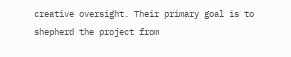creative oversight. Their primary goal is to shepherd the project from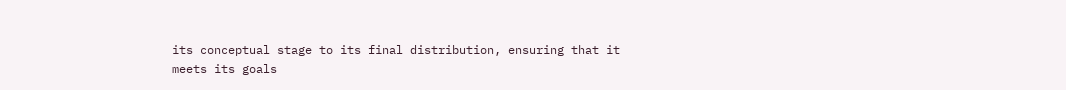its conceptual stage to its final distribution, ensuring that it meets its goals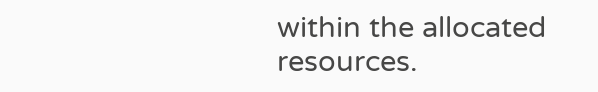within the allocated resources.